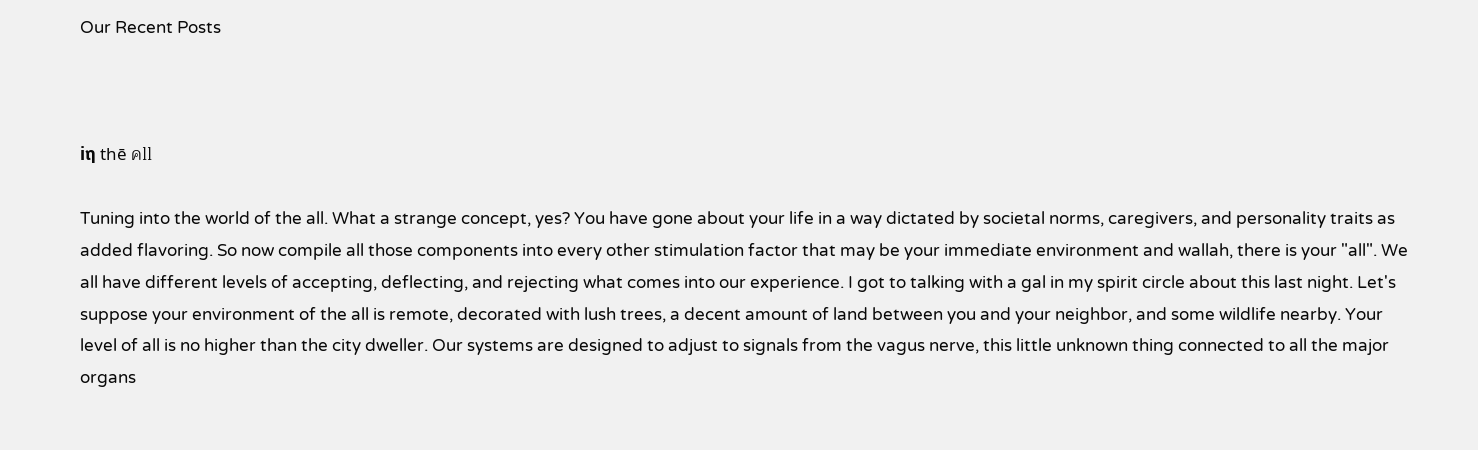Our Recent Posts



iຖ thē คll

Tuning into the world of the all. What a strange concept, yes? You have gone about your life in a way dictated by societal norms, caregivers, and personality traits as added flavoring. So now compile all those components into every other stimulation factor that may be your immediate environment and wallah, there is your "all". We all have different levels of accepting, deflecting, and rejecting what comes into our experience. I got to talking with a gal in my spirit circle about this last night. Let's suppose your environment of the all is remote, decorated with lush trees, a decent amount of land between you and your neighbor, and some wildlife nearby. Your level of all is no higher than the city dweller. Our systems are designed to adjust to signals from the vagus nerve, this little unknown thing connected to all the major organs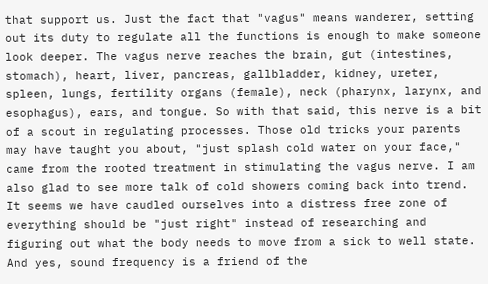that support us. Just the fact that "vagus" means wanderer, setting out its duty to regulate all the functions is enough to make someone look deeper. The vagus nerve reaches the brain, gut (intestines, stomach), heart, liver, pancreas, gallbladder, kidney, ureter, spleen, lungs, fertility organs (female), neck (pharynx, larynx, and esophagus), ears, and tongue. So with that said, this nerve is a bit of a scout in regulating processes. Those old tricks your parents may have taught you about, "just splash cold water on your face," came from the rooted treatment in stimulating the vagus nerve. I am also glad to see more talk of cold showers coming back into trend. It seems we have caudled ourselves into a distress free zone of everything should be "just right" instead of researching and figuring out what the body needs to move from a sick to well state. And yes, sound frequency is a friend of the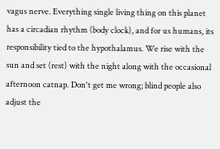vagus nerve. Everything single living thing on this planet has a circadian rhythm (body clock), and for us humans, its responsibility tied to the hypothalamus. We rise with the sun and set (rest) with the night along with the occasional afternoon catnap. Don't get me wrong; blind people also adjust the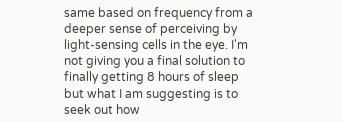same based on frequency from a deeper sense of perceiving by light-sensing cells in the eye. I'm not giving you a final solution to finally getting 8 hours of sleep but what I am suggesting is to seek out how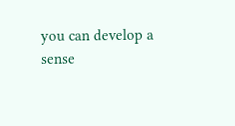you can develop a sense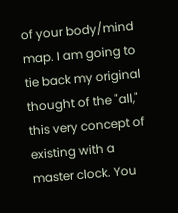of your body/mind map. I am going to tie back my original thought of the "all," this very concept of existing with a master clock. You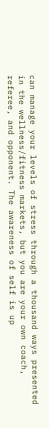can manage your levels of stress through a thousand ways presented in the wellness/fitness markets, but you are your own coach, referee, and opponent. The awareness of self is up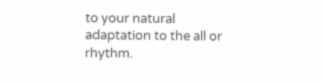to your natural adaptation to the all or rhythm.